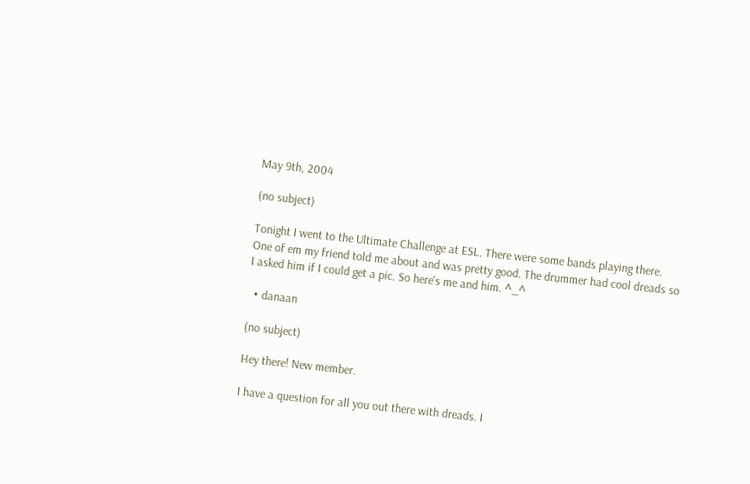May 9th, 2004

(no subject)

Tonight I went to the Ultimate Challenge at ESL. There were some bands playing there. One of em my friend told me about and was pretty good. The drummer had cool dreads so I asked him if I could get a pic. So here's me and him. ^_^

  • danaan

(no subject)

Hey there! New member.

I have a question for all you out there with dreads. I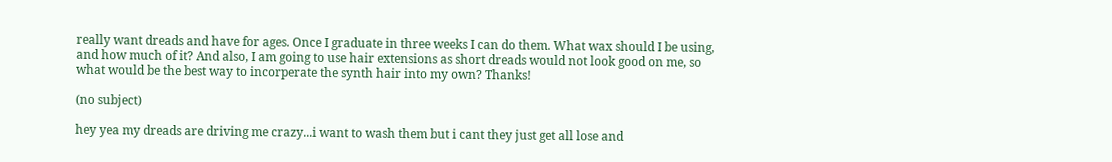really want dreads and have for ages. Once I graduate in three weeks I can do them. What wax should I be using, and how much of it? And also, I am going to use hair extensions as short dreads would not look good on me, so what would be the best way to incorperate the synth hair into my own? Thanks!

(no subject)

hey yea my dreads are driving me crazy...i want to wash them but i cant they just get all lose and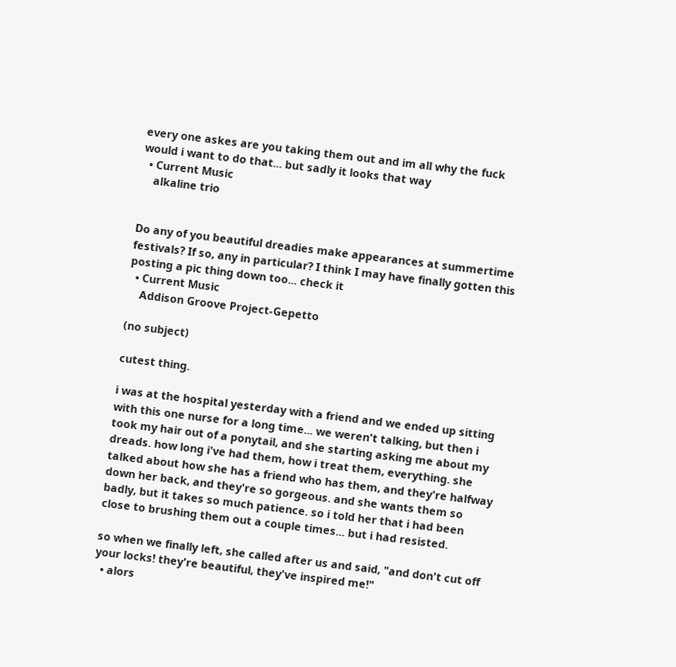every one askes are you taking them out and im all why the fuck would i want to do that... but sadly it looks that way
  • Current Music
    alkaline trio


Do any of you beautiful dreadies make appearances at summertime festivals? If so, any in particular? I think I may have finally gotten this posting a pic thing down too... check it
  • Current Music
    Addison Groove Project-Gepetto

(no subject)

cutest thing.

i was at the hospital yesterday with a friend and we ended up sitting with this one nurse for a long time... we weren't talking, but then i took my hair out of a ponytail, and she starting asking me about my dreads. how long i've had them, how i treat them, everything. she talked about how she has a friend who has them, and they're halfway down her back, and they're so gorgeous. and she wants them so badly, but it takes so much patience. so i told her that i had been close to brushing them out a couple times... but i had resisted.

so when we finally left, she called after us and said, "and don't cut off your locks! they're beautiful, they've inspired me!"
  • alors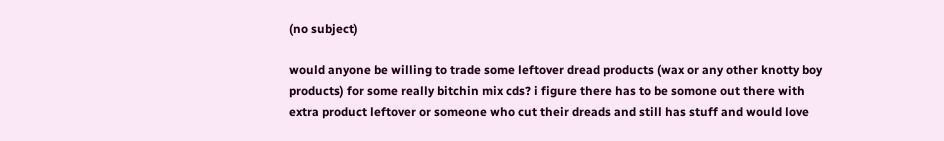(no subject)

would anyone be willing to trade some leftover dread products (wax or any other knotty boy products) for some really bitchin mix cds? i figure there has to be somone out there with extra product leftover or someone who cut their dreads and still has stuff and would love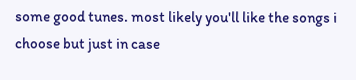some good tunes. most likely you'll like the songs i choose but just in case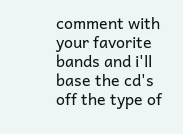comment with your favorite bands and i'll base the cd's off the type of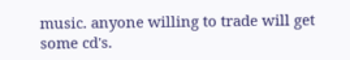music. anyone willing to trade will get some cd's.